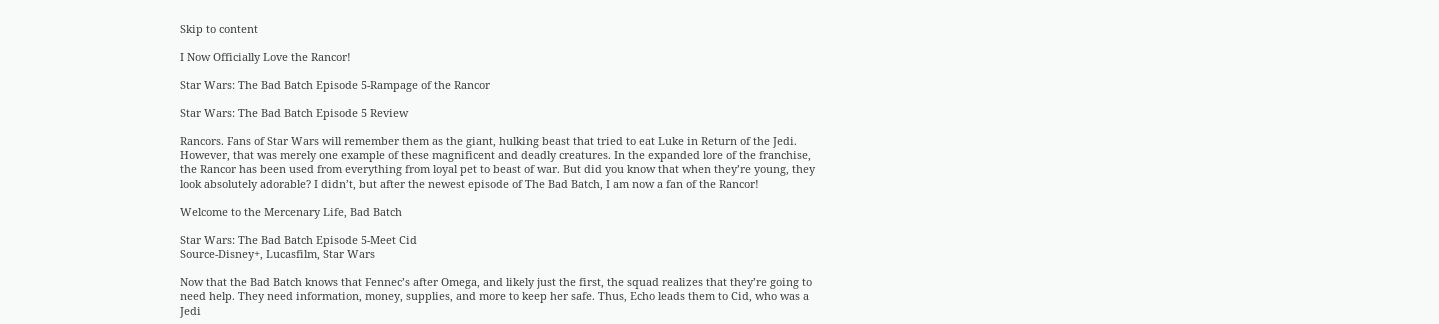Skip to content

I Now Officially Love the Rancor!

Star Wars: The Bad Batch Episode 5-Rampage of the Rancor

Star Wars: The Bad Batch Episode 5 Review

Rancors. Fans of Star Wars will remember them as the giant, hulking beast that tried to eat Luke in Return of the Jedi. However, that was merely one example of these magnificent and deadly creatures. In the expanded lore of the franchise, the Rancor has been used from everything from loyal pet to beast of war. But did you know that when they’re young, they look absolutely adorable? I didn’t, but after the newest episode of The Bad Batch, I am now a fan of the Rancor!

Welcome to the Mercenary Life, Bad Batch

Star Wars: The Bad Batch Episode 5-Meet Cid
Source-Disney+, Lucasfilm, Star Wars

Now that the Bad Batch knows that Fennec’s after Omega, and likely just the first, the squad realizes that they’re going to need help. They need information, money, supplies, and more to keep her safe. Thus, Echo leads them to Cid, who was a Jedi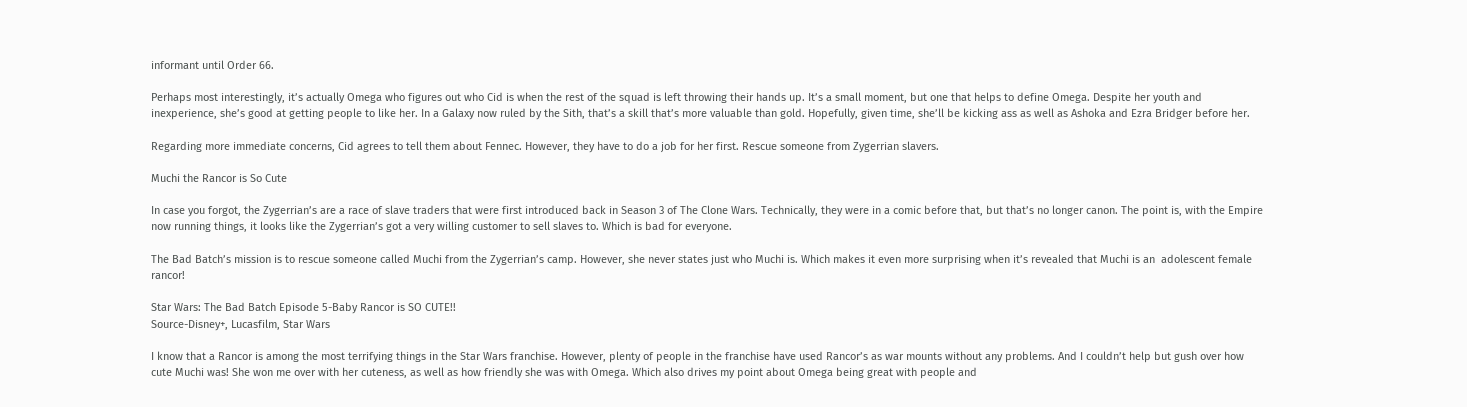informant until Order 66.

Perhaps most interestingly, it’s actually Omega who figures out who Cid is when the rest of the squad is left throwing their hands up. It’s a small moment, but one that helps to define Omega. Despite her youth and inexperience, she’s good at getting people to like her. In a Galaxy now ruled by the Sith, that’s a skill that’s more valuable than gold. Hopefully, given time, she’ll be kicking ass as well as Ashoka and Ezra Bridger before her.

Regarding more immediate concerns, Cid agrees to tell them about Fennec. However, they have to do a job for her first. Rescue someone from Zygerrian slavers.

Muchi the Rancor is So Cute

In case you forgot, the Zygerrian’s are a race of slave traders that were first introduced back in Season 3 of The Clone Wars. Technically, they were in a comic before that, but that’s no longer canon. The point is, with the Empire now running things, it looks like the Zygerrian’s got a very willing customer to sell slaves to. Which is bad for everyone.

The Bad Batch’s mission is to rescue someone called Muchi from the Zygerrian’s camp. However, she never states just who Muchi is. Which makes it even more surprising when it’s revealed that Muchi is an  adolescent female rancor!

Star Wars: The Bad Batch Episode 5-Baby Rancor is SO CUTE!!
Source-Disney+, Lucasfilm, Star Wars

I know that a Rancor is among the most terrifying things in the Star Wars franchise. However, plenty of people in the franchise have used Rancor’s as war mounts without any problems. And I couldn’t help but gush over how cute Muchi was! She won me over with her cuteness, as well as how friendly she was with Omega. Which also drives my point about Omega being great with people and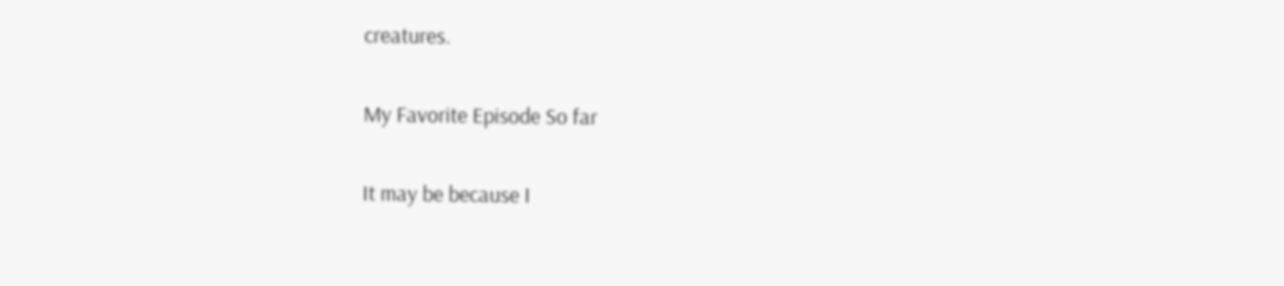creatures.

My Favorite Episode So far

It may be because I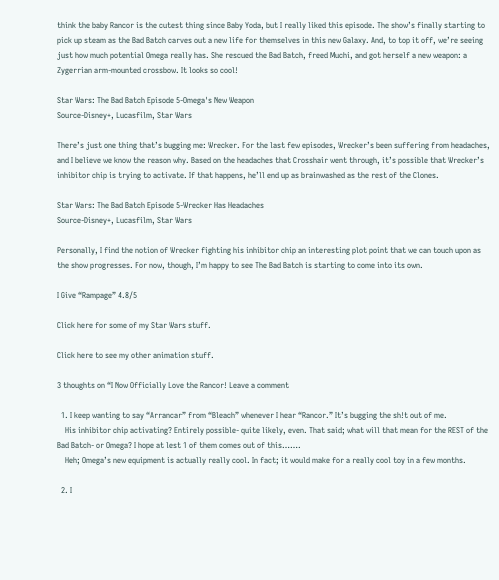think the baby Rancor is the cutest thing since Baby Yoda, but I really liked this episode. The show’s finally starting to pick up steam as the Bad Batch carves out a new life for themselves in this new Galaxy. And, to top it off, we’re seeing just how much potential Omega really has. She rescued the Bad Batch, freed Muchi, and got herself a new weapon: a Zygerrian arm-mounted crossbow. It looks so cool!

Star Wars: The Bad Batch Episode 5-Omega's New Weapon
Source-Disney+, Lucasfilm, Star Wars

There’s just one thing that’s bugging me: Wrecker. For the last few episodes, Wrecker’s been suffering from headaches, and I believe we know the reason why. Based on the headaches that Crosshair went through, it’s possible that Wrecker’s inhibitor chip is trying to activate. If that happens, he’ll end up as brainwashed as the rest of the Clones.

Star Wars: The Bad Batch Episode 5-Wrecker Has Headaches
Source-Disney+, Lucasfilm, Star Wars

Personally, I find the notion of Wrecker fighting his inhibitor chip an interesting plot point that we can touch upon as the show progresses. For now, though, I’m happy to see The Bad Batch is starting to come into its own.

I Give “Rampage” 4.8/5

Click here for some of my Star Wars stuff.

Click here to see my other animation stuff.

3 thoughts on “I Now Officially Love the Rancor! Leave a comment

  1. I keep wanting to say “Arrancar” from “Bleach” whenever I hear “Rancor.” It’s bugging the sh!t out of me.
    His inhibitor chip activating? Entirely possible- quite likely, even. That said; what will that mean for the REST of the Bad Batch- or Omega? I hope at lest 1 of them comes out of this…….
    Heh; Omega’s new equipment is actually really cool. In fact; it would make for a really cool toy in a few months.

  2. I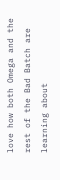love how both Omega and the rest of the Bad Batch are learning about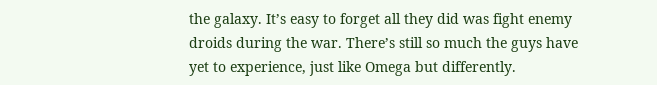the galaxy. It’s easy to forget all they did was fight enemy droids during the war. There’s still so much the guys have yet to experience, just like Omega but differently.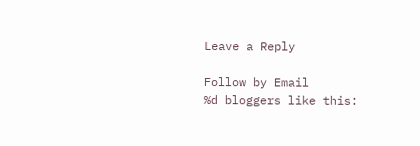Leave a Reply

Follow by Email
%d bloggers like this: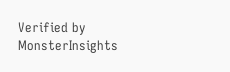Verified by MonsterInsights